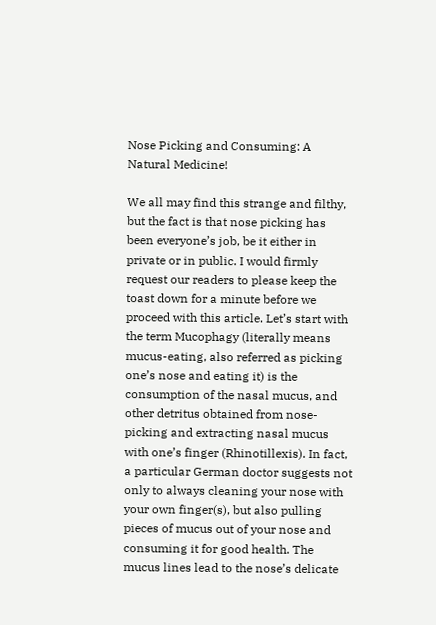Nose Picking and Consuming: A Natural Medicine!

We all may find this strange and filthy, but the fact is that nose picking has been everyone’s job, be it either in private or in public. I would firmly request our readers to please keep the toast down for a minute before we proceed with this article. Let’s start with the term Mucophagy (literally means mucus-eating, also referred as picking one’s nose and eating it) is the consumption of the nasal mucus, and other detritus obtained from nose-picking and extracting nasal mucus with one’s finger (Rhinotillexis). In fact, a particular German doctor suggests not only to always cleaning your nose with your own finger(s), but also pulling pieces of mucus out of your nose and consuming it for good health. The mucus lines lead to the nose’s delicate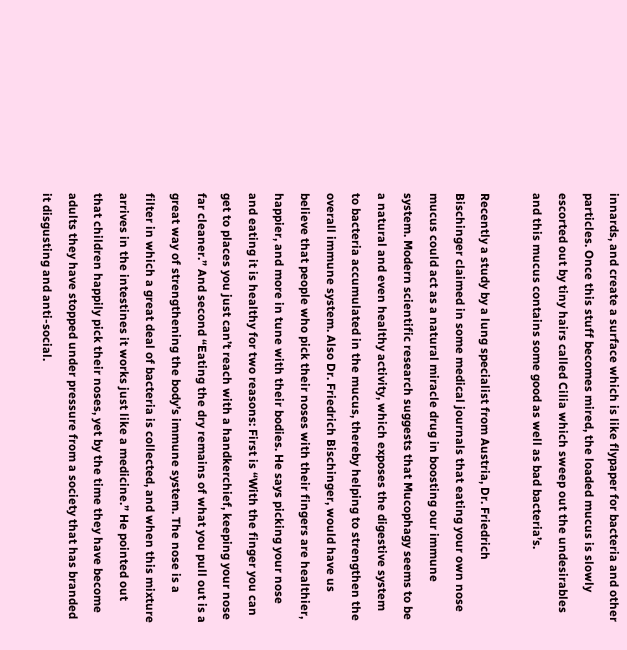innards, and create a surface which is like flypaper for bacteria and other particles. Once this stuff becomes mired, the loaded mucus is slowly escorted out by tiny hairs called Cilia which sweep out the undesirables and this mucus contains some good as well as bad bacteria’s.

Recently a study by a lung specialist from Austria, Dr. Friedrich Bischinger claimed in some medical journals that eating your own nose mucus could act as a natural miracle drug in boosting our immune system. Modern scientific research suggests that Mucophagy seems to be a natural and even healthy activity, which exposes the digestive system to bacteria accumulated in the mucus, thereby helping to strengthen the overall immune system. Also Dr. Friedrich Bischinger, would have us believe that people who pick their noses with their fingers are healthier, happier, and more in tune with their bodies. He says picking your nose and eating it is healthy for two reasons: First is “With the finger you can get to places you just can’t reach with a handkerchief, keeping your nose far cleaner.” And second “Eating the dry remains of what you pull out is a great way of strengthening the body’s immune system. The nose is a filter in which a great deal of bacteria is collected, and when this mixture arrives in the intestines it works just like a medicine.” He pointed out that children happily pick their noses, yet by the time they have become adults they have stopped under pressure from a society that has branded it disgusting and anti-social.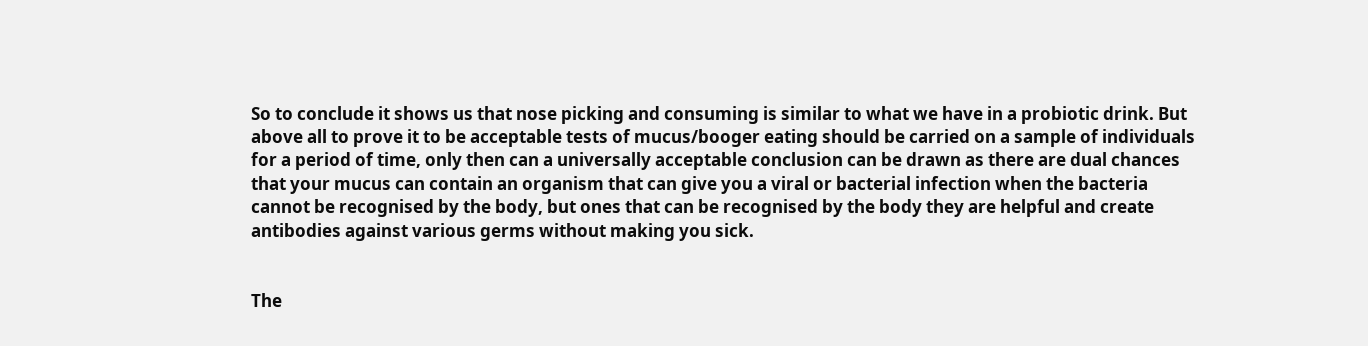So to conclude it shows us that nose picking and consuming is similar to what we have in a probiotic drink. But above all to prove it to be acceptable tests of mucus/booger eating should be carried on a sample of individuals for a period of time, only then can a universally acceptable conclusion can be drawn as there are dual chances that your mucus can contain an organism that can give you a viral or bacterial infection when the bacteria cannot be recognised by the body, but ones that can be recognised by the body they are helpful and create antibodies against various germs without making you sick.


The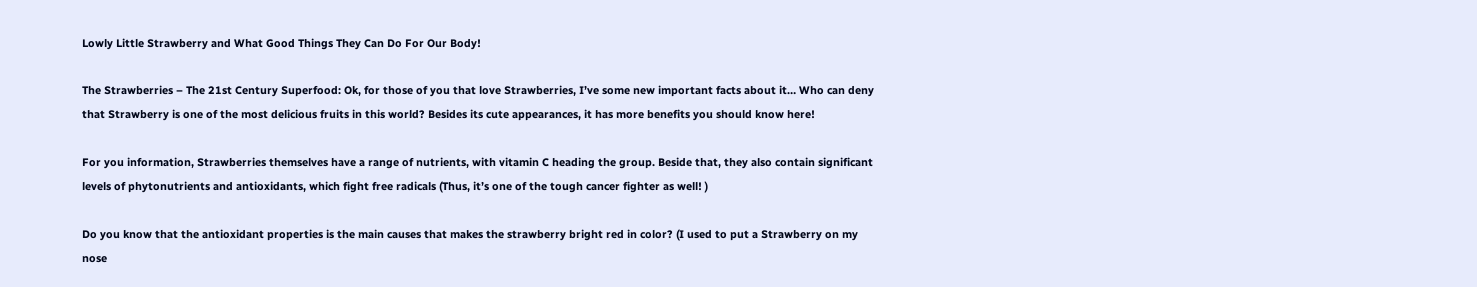Lowly Little Strawberry and What Good Things They Can Do For Our Body!

The Strawberries – The 21st Century Superfood: Ok, for those of you that love Strawberries, I’ve some new important facts about it… Who can deny that Strawberry is one of the most delicious fruits in this world? Besides its cute appearances, it has more benefits you should know here!

For you information, Strawberries themselves have a range of nutrients, with vitamin C heading the group. Beside that, they also contain significant levels of phytonutrients and antioxidants, which fight free radicals (Thus, it’s one of the tough cancer fighter as well! )

Do you know that the antioxidant properties is the main causes that makes the strawberry bright red in color? (I used to put a Strawberry on my nose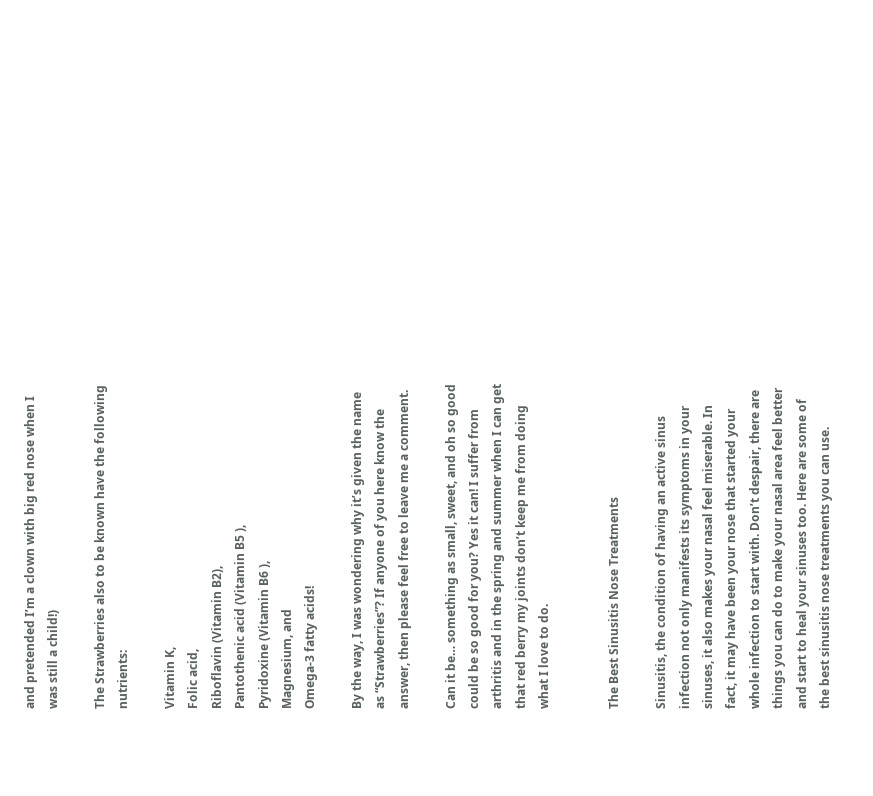and pretended I’m a clown with big red nose when I was still a child!)

The Strawberries also to be known have the following nutrients:

Vitamin K,
Folic acid,
Riboflavin (Vitamin B2),
Pantothenic acid (Vitamin B5 ),
Pyridoxine (Vitamin B6 ),
Magnesium, and
Omega-3 fatty acids!

By the way, I was wondering why it’s given the name as “Strawberries”? If anyone of you here know the answer, then please feel free to leave me a comment.

Can it be… something as small, sweet, and oh so good could be so good for you? Yes it can! I suffer from arthritis and in the spring and summer when I can get that red berry my joints don’t keep me from doing what I love to do.


The Best Sinusitis Nose Treatments

Sinusitis, the condition of having an active sinus infection not only manifests its symptoms in your sinuses, it also makes your nasal feel miserable. In fact, it may have been your nose that started your whole infection to start with. Don’t despair, there are things you can do to make your nasal area feel better and start to heal your sinuses too. Here are some of the best sinusitis nose treatments you can use.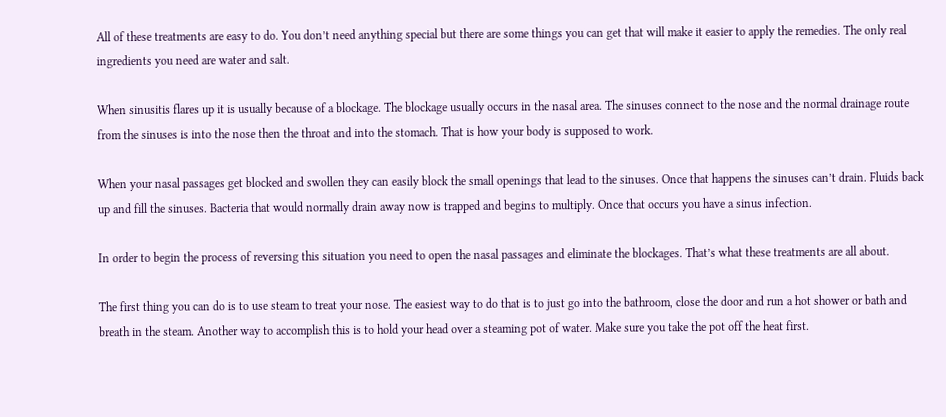All of these treatments are easy to do. You don’t need anything special but there are some things you can get that will make it easier to apply the remedies. The only real ingredients you need are water and salt.

When sinusitis flares up it is usually because of a blockage. The blockage usually occurs in the nasal area. The sinuses connect to the nose and the normal drainage route from the sinuses is into the nose then the throat and into the stomach. That is how your body is supposed to work.

When your nasal passages get blocked and swollen they can easily block the small openings that lead to the sinuses. Once that happens the sinuses can’t drain. Fluids back up and fill the sinuses. Bacteria that would normally drain away now is trapped and begins to multiply. Once that occurs you have a sinus infection.

In order to begin the process of reversing this situation you need to open the nasal passages and eliminate the blockages. That’s what these treatments are all about.

The first thing you can do is to use steam to treat your nose. The easiest way to do that is to just go into the bathroom, close the door and run a hot shower or bath and breath in the steam. Another way to accomplish this is to hold your head over a steaming pot of water. Make sure you take the pot off the heat first.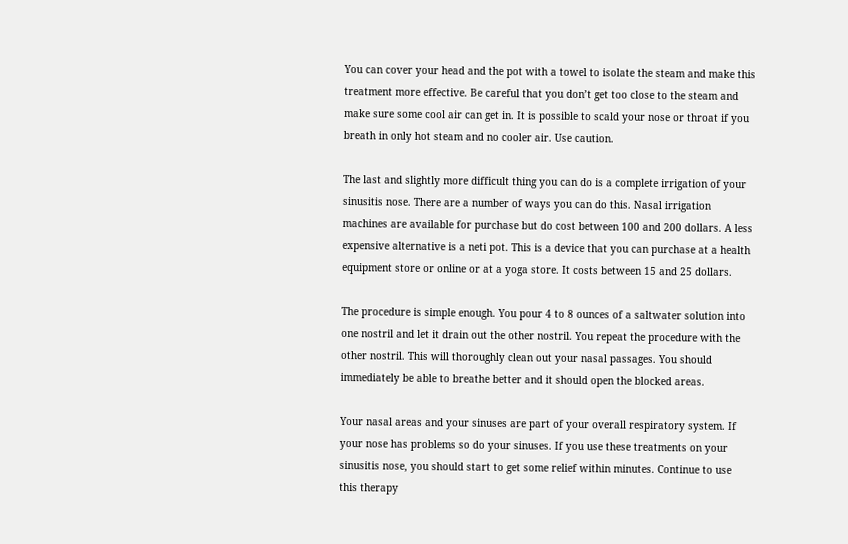You can cover your head and the pot with a towel to isolate the steam and make this treatment more effective. Be careful that you don’t get too close to the steam and make sure some cool air can get in. It is possible to scald your nose or throat if you breath in only hot steam and no cooler air. Use caution.

The last and slightly more difficult thing you can do is a complete irrigation of your sinusitis nose. There are a number of ways you can do this. Nasal irrigation machines are available for purchase but do cost between 100 and 200 dollars. A less expensive alternative is a neti pot. This is a device that you can purchase at a health equipment store or online or at a yoga store. It costs between 15 and 25 dollars.

The procedure is simple enough. You pour 4 to 8 ounces of a saltwater solution into one nostril and let it drain out the other nostril. You repeat the procedure with the other nostril. This will thoroughly clean out your nasal passages. You should immediately be able to breathe better and it should open the blocked areas.

Your nasal areas and your sinuses are part of your overall respiratory system. If your nose has problems so do your sinuses. If you use these treatments on your sinusitis nose, you should start to get some relief within minutes. Continue to use this therapy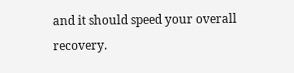and it should speed your overall recovery.